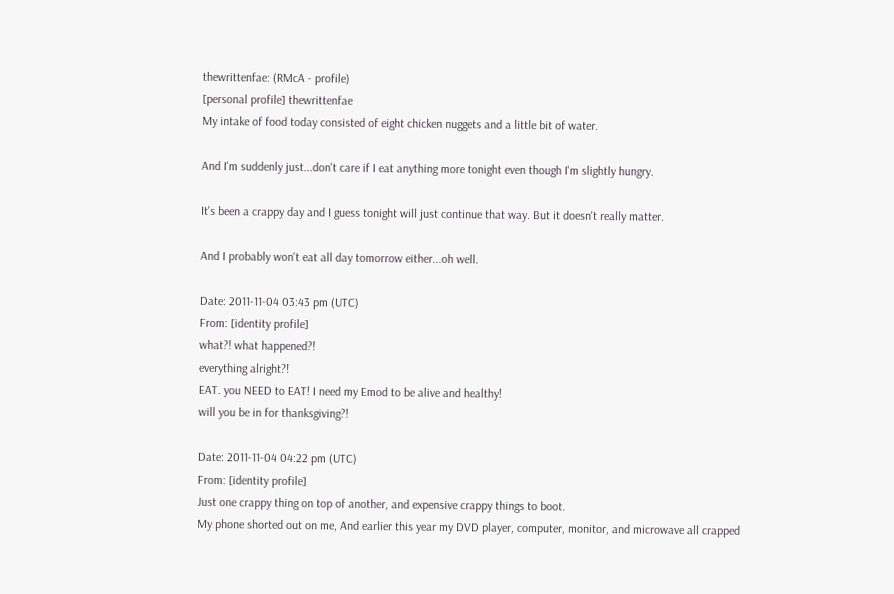thewrittenfae: (RMcA - profile)
[personal profile] thewrittenfae
My intake of food today consisted of eight chicken nuggets and a little bit of water.

And I'm suddenly just...don't care if I eat anything more tonight even though I'm slightly hungry.

It's been a crappy day and I guess tonight will just continue that way. But it doesn't really matter.

And I probably won't eat all day tomorrow either...oh well.

Date: 2011-11-04 03:43 pm (UTC)
From: [identity profile]
what?! what happened?!
everything alright?!
EAT. you NEED to EAT! I need my Emod to be alive and healthy!
will you be in for thanksgiving?!

Date: 2011-11-04 04:22 pm (UTC)
From: [identity profile]
Just one crappy thing on top of another, and expensive crappy things to boot.
My phone shorted out on me, And earlier this year my DVD player, computer, monitor, and microwave all crapped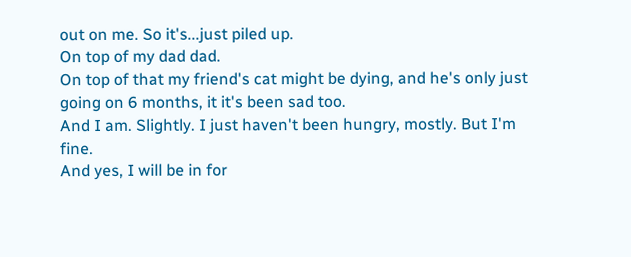out on me. So it's...just piled up.
On top of my dad dad.
On top of that my friend's cat might be dying, and he's only just going on 6 months, it it's been sad too.
And I am. Slightly. I just haven't been hungry, mostly. But I'm fine.
And yes, I will be in for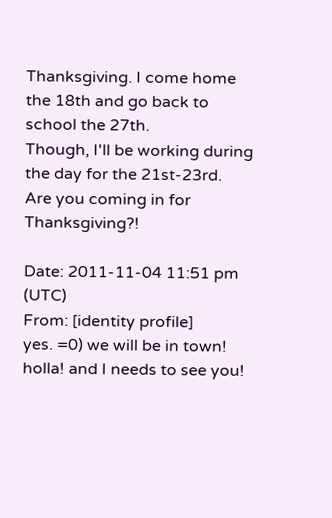Thanksgiving. I come home the 18th and go back to school the 27th.
Though, I'll be working during the day for the 21st-23rd.
Are you coming in for Thanksgiving?!

Date: 2011-11-04 11:51 pm (UTC)
From: [identity profile]
yes. =0) we will be in town! holla! and I needs to see you!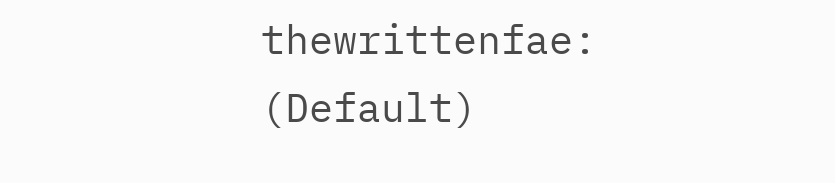thewrittenfae: (Default)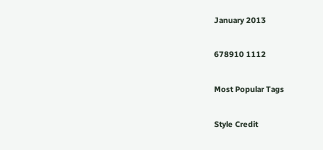January 2013

678910 1112

Most Popular Tags

Style Credit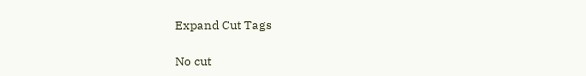Expand Cut Tags

No cut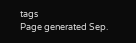tags
Page generated Sep.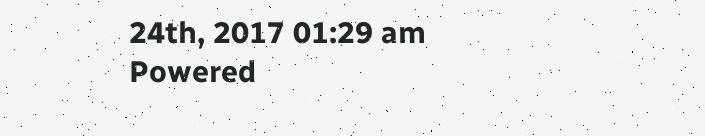24th, 2017 01:29 am
Powered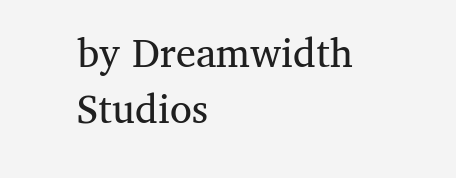by Dreamwidth Studios